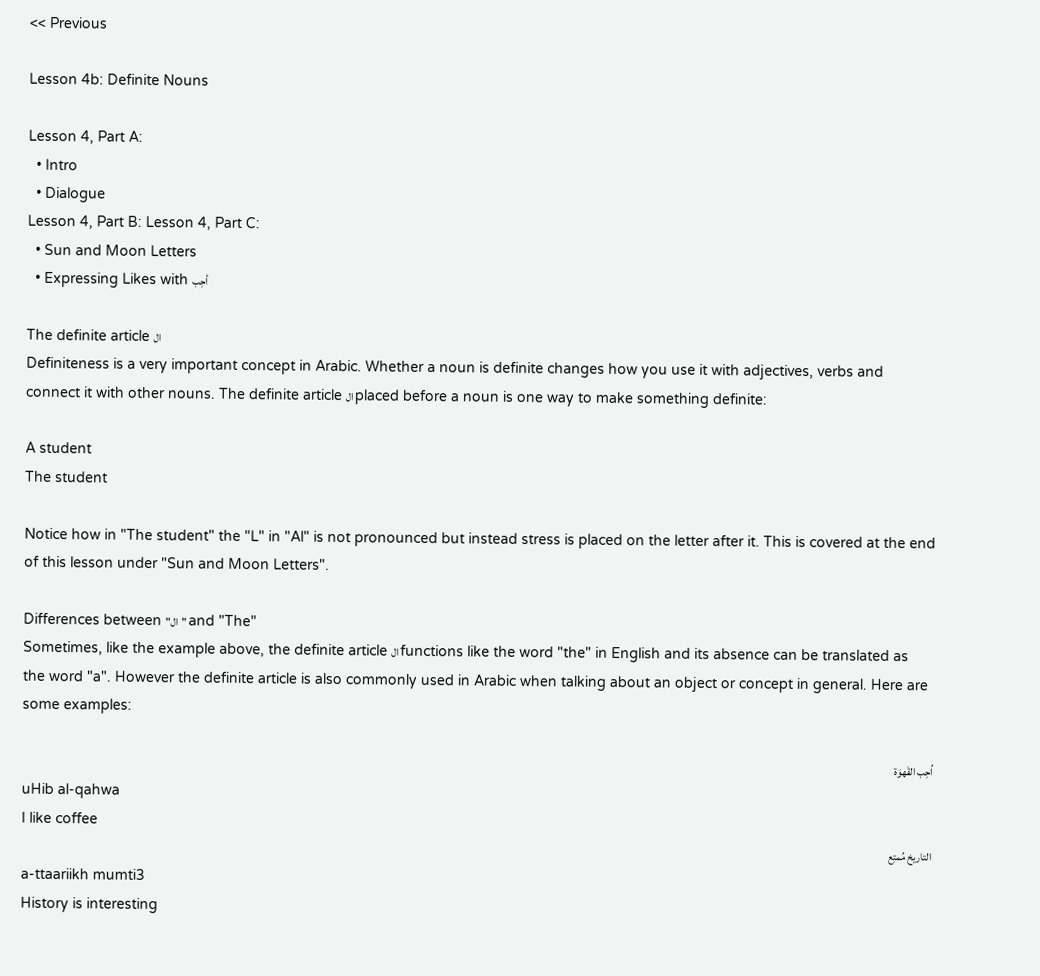<< Previous

Lesson 4b: Definite Nouns

Lesson 4, Part A:
  • Intro
  • Dialogue
Lesson 4, Part B: Lesson 4, Part C:
  • Sun and Moon Letters
  • Expressing Likes with أحِب

The definite article ال
Definiteness is a very important concept in Arabic. Whether a noun is definite changes how you use it with adjectives, verbs and connect it with other nouns. The definite article ال placed before a noun is one way to make something definite:

A student
The student

Notice how in "The student" the "L" in "Al" is not pronounced but instead stress is placed on the letter after it. This is covered at the end of this lesson under "Sun and Moon Letters".

Differences between "ال" and "The"
Sometimes, like the example above, the definite article ال functions like the word "the" in English and its absence can be translated as the word "a". However the definite article is also commonly used in Arabic when talking about an object or concept in general. Here are some examples:

اُحِب القَهوَة
uHib al-qahwa
I like coffee
التاريخ مُمتِع
a-ttaariikh mumti3
History is interesting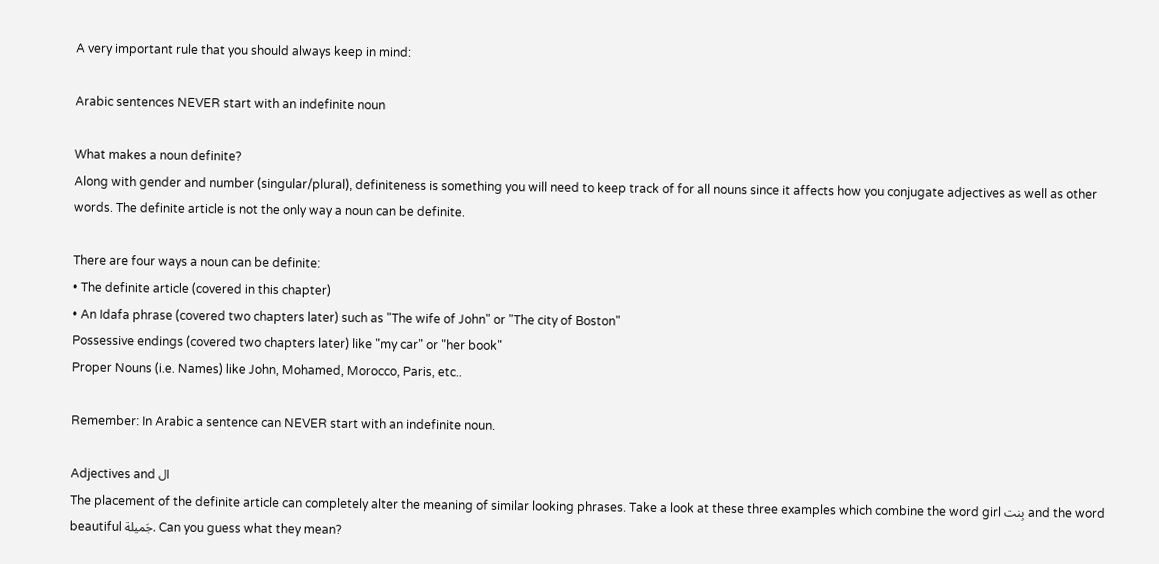A very important rule that you should always keep in mind:

Arabic sentences NEVER start with an indefinite noun

What makes a noun definite?
Along with gender and number (singular/plural), definiteness is something you will need to keep track of for all nouns since it affects how you conjugate adjectives as well as other words. The definite article is not the only way a noun can be definite.

There are four ways a noun can be definite:
• The definite article (covered in this chapter)
• An Idafa phrase (covered two chapters later) such as "The wife of John" or "The city of Boston"
Possessive endings (covered two chapters later) like "my car" or "her book"
Proper Nouns (i.e. Names) like John, Mohamed, Morocco, Paris, etc..

Remember: In Arabic a sentence can NEVER start with an indefinite noun.

Adjectives and ال
The placement of the definite article can completely alter the meaning of similar looking phrases. Take a look at these three examples which combine the word girl بِنت and the word beautiful جَميلة. Can you guess what they mean?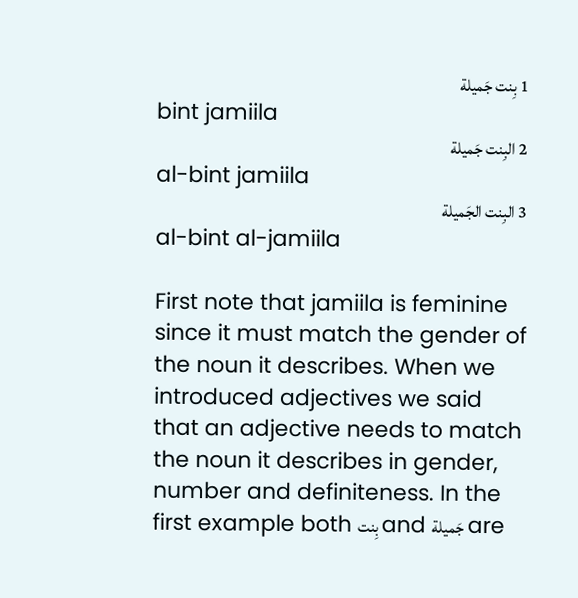1 بِنت جَميلة
bint jamiila
2 البِنت جَميلة
al-bint jamiila
3 البِنت الجَميلة
al-bint al-jamiila

First note that jamiila is feminine since it must match the gender of the noun it describes. When we introduced adjectives we said that an adjective needs to match the noun it describes in gender, number and definiteness. In the first example both بِنت and جَميلة are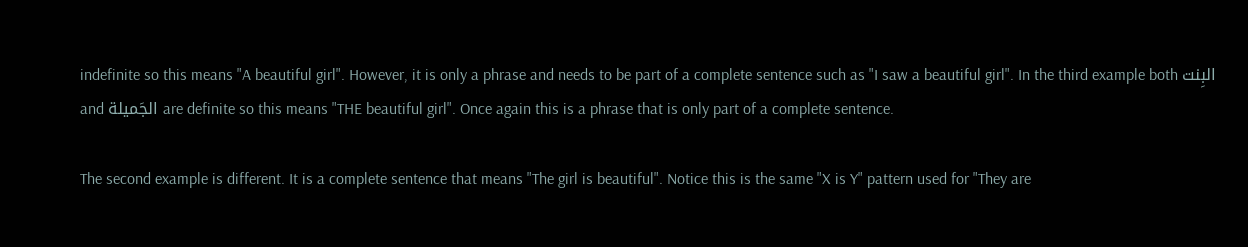indefinite so this means "A beautiful girl". However, it is only a phrase and needs to be part of a complete sentence such as "I saw a beautiful girl". In the third example both البِنت and الجَميلة are definite so this means "THE beautiful girl". Once again this is a phrase that is only part of a complete sentence.

The second example is different. It is a complete sentence that means "The girl is beautiful". Notice this is the same "X is Y" pattern used for "They are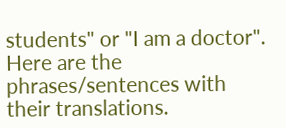students" or "I am a doctor". Here are the phrases/sentences with their translations.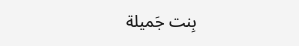بِنت جَميلة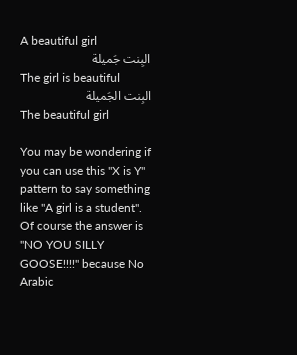A beautiful girl
البِنت جَميلة
The girl is beautiful
البِنت الجَميلة
The beautiful girl

You may be wondering if you can use this "X is Y" pattern to say something like "A girl is a student". Of course the answer is "NO YOU SILLY GOOSE!!!!" because No Arabic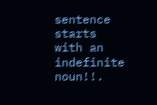sentence starts with an indefinite noun!!.